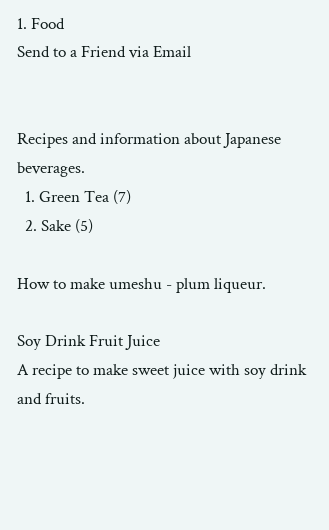1. Food
Send to a Friend via Email


Recipes and information about Japanese beverages.
  1. Green Tea (7)
  2. Sake (5)

How to make umeshu - plum liqueur.

Soy Drink Fruit Juice
A recipe to make sweet juice with soy drink and fruits.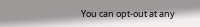You can opt-out at any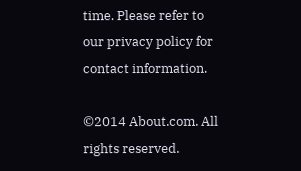time. Please refer to our privacy policy for contact information.

©2014 About.com. All rights reserved.